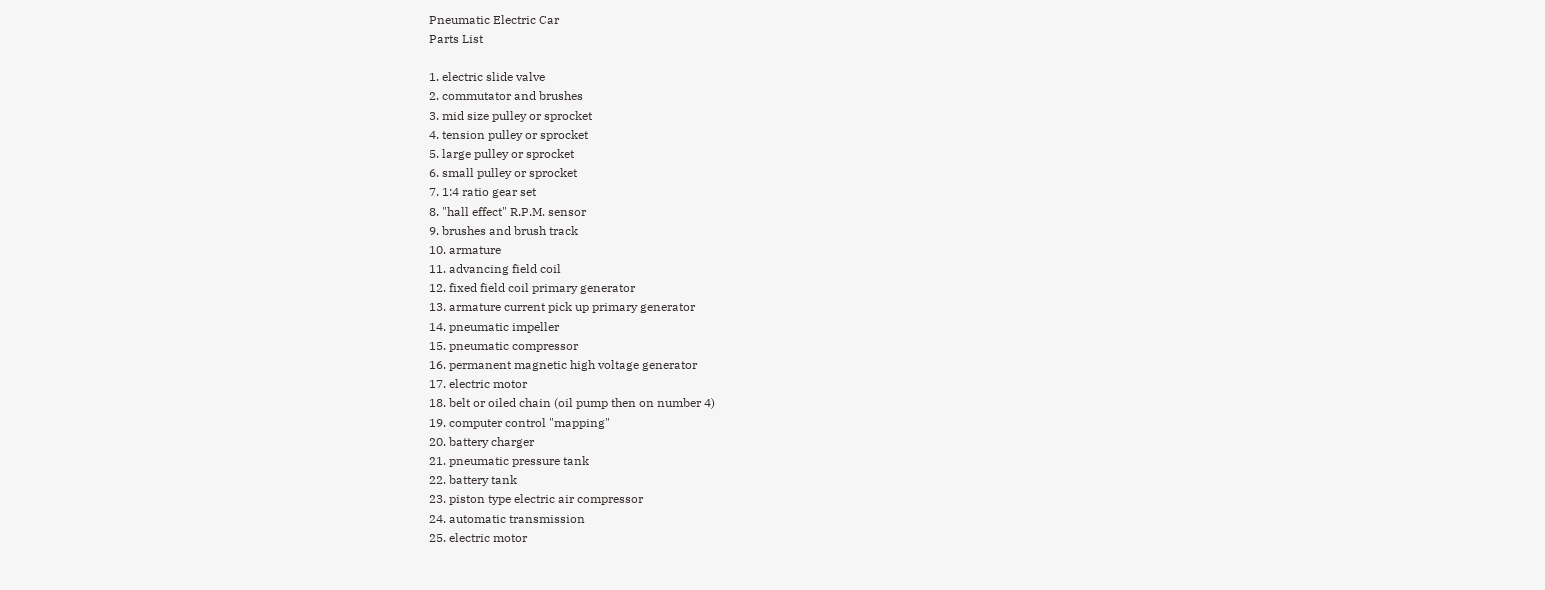Pneumatic Electric Car
Parts List

1. electric slide valve
2. commutator and brushes
3. mid size pulley or sprocket
4. tension pulley or sprocket
5. large pulley or sprocket
6. small pulley or sprocket
7. 1:4 ratio gear set
8. "hall effect" R.P.M. sensor
9. brushes and brush track
10. armature
11. advancing field coil
12. fixed field coil primary generator
13. armature current pick up primary generator
14. pneumatic impeller
15. pneumatic compressor
16. permanent magnetic high voltage generator
17. electric motor
18. belt or oiled chain (oil pump then on number 4)
19. computer control "mapping"
20. battery charger
21. pneumatic pressure tank
22. battery tank
23. piston type electric air compressor
24. automatic transmission
25. electric motor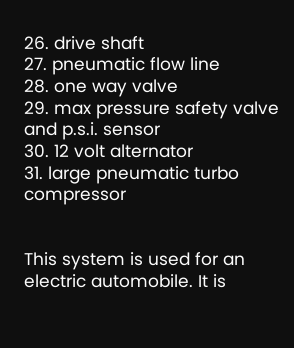26. drive shaft
27. pneumatic flow line
28. one way valve
29. max pressure safety valve and p.s.i. sensor
30. 12 volt alternator
31. large pneumatic turbo compressor


This system is used for an electric automobile. It is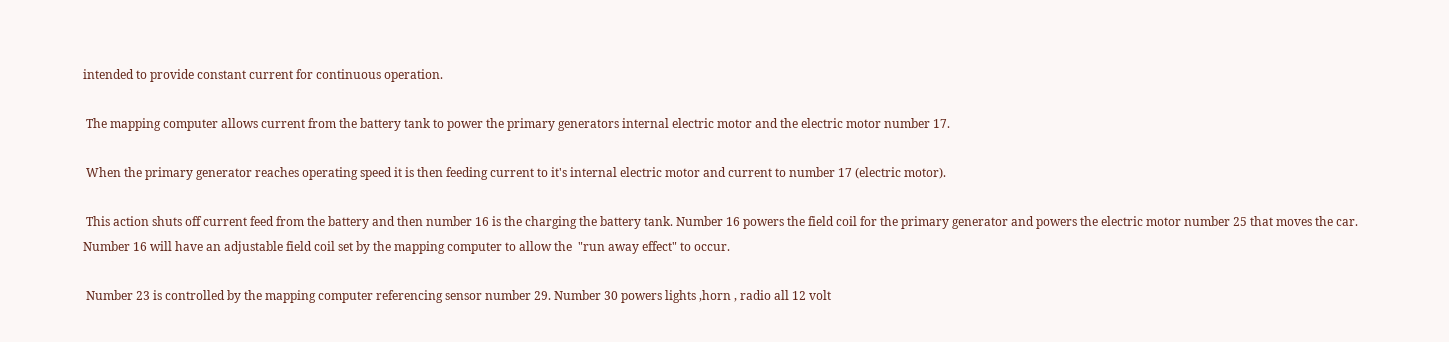intended to provide constant current for continuous operation.

 The mapping computer allows current from the battery tank to power the primary generators internal electric motor and the electric motor number 17.

 When the primary generator reaches operating speed it is then feeding current to it's internal electric motor and current to number 17 (electric motor).

 This action shuts off current feed from the battery and then number 16 is the charging the battery tank. Number 16 powers the field coil for the primary generator and powers the electric motor number 25 that moves the car. Number 16 will have an adjustable field coil set by the mapping computer to allow the  "run away effect" to occur.

 Number 23 is controlled by the mapping computer referencing sensor number 29. Number 30 powers lights ,horn , radio all 12 volt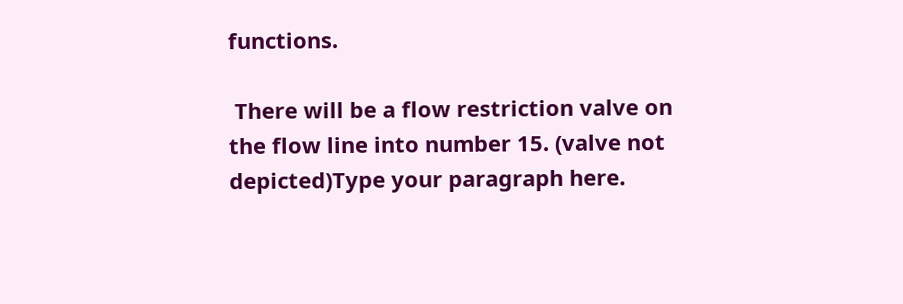functions.

 There will be a flow restriction valve on the flow line into number 15. (valve not depicted)Type your paragraph here.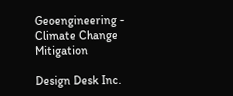Geoengineering - Climate Change Mitigation

Design Desk Inc.